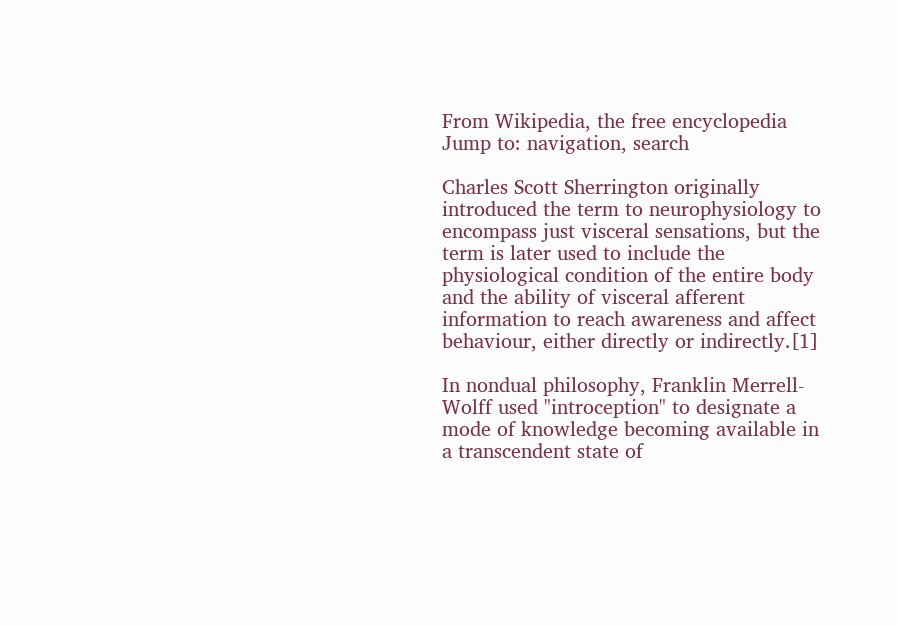From Wikipedia, the free encyclopedia
Jump to: navigation, search

Charles Scott Sherrington originally introduced the term to neurophysiology to encompass just visceral sensations, but the term is later used to include the physiological condition of the entire body and the ability of visceral afferent information to reach awareness and affect behaviour, either directly or indirectly.[1]

In nondual philosophy, Franklin Merrell-Wolff used "introception" to designate a mode of knowledge becoming available in a transcendent state of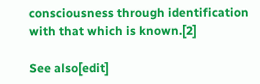consciousness through identification with that which is known.[2]

See also[edit]